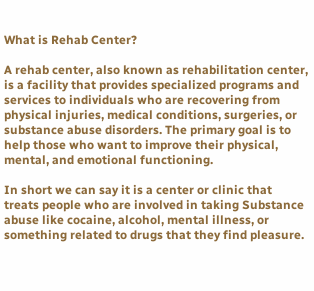What is Rehab Center?

A rehab center, also known as rehabilitation center, is a facility that provides specialized programs and services to individuals who are recovering from physical injuries, medical conditions, surgeries, or substance abuse disorders. The primary goal is to help those who want to improve their physical, mental, and emotional functioning.

In short we can say it is a center or clinic that treats people who are involved in taking Substance abuse like cocaine, alcohol, mental illness, or something related to drugs that they find pleasure.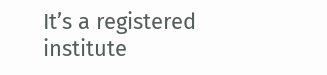It’s a registered institute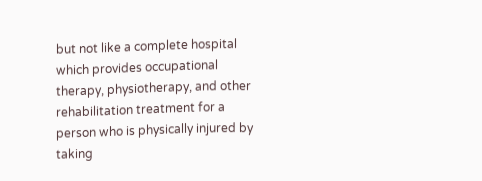but not like a complete hospital which provides occupational therapy, physiotherapy, and other rehabilitation treatment for a person who is physically injured by taking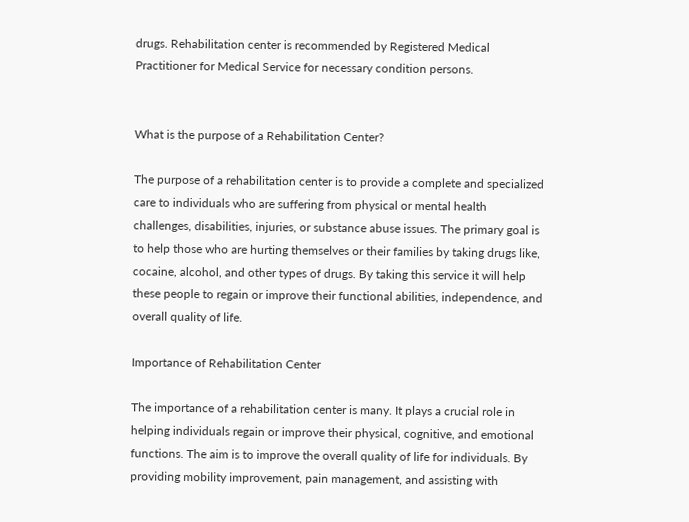drugs. Rehabilitation center is recommended by Registered Medical Practitioner for Medical Service for necessary condition persons.


What is the purpose of a Rehabilitation Center?

The purpose of a rehabilitation center is to provide a complete and specialized care to individuals who are suffering from physical or mental health challenges, disabilities, injuries, or substance abuse issues. The primary goal is to help those who are hurting themselves or their families by taking drugs like, cocaine, alcohol, and other types of drugs. By taking this service it will help these people to regain or improve their functional abilities, independence, and overall quality of life.

Importance of Rehabilitation Center

The importance of a rehabilitation center is many. It plays a crucial role in helping individuals regain or improve their physical, cognitive, and emotional functions. The aim is to improve the overall quality of life for individuals. By providing mobility improvement, pain management, and assisting with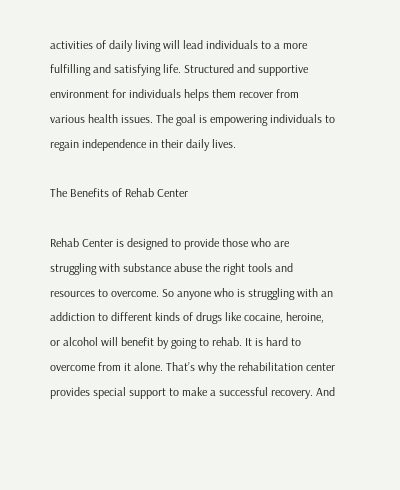activities of daily living will lead individuals to a more fulfilling and satisfying life. Structured and supportive environment for individuals helps them recover from various health issues. The goal is empowering individuals to regain independence in their daily lives.

The Benefits of Rehab Center

Rehab Center is designed to provide those who are struggling with substance abuse the right tools and resources to overcome. So anyone who is struggling with an addiction to different kinds of drugs like cocaine, heroine, or alcohol will benefit by going to rehab. It is hard to overcome from it alone. That’s why the rehabilitation center provides special support to make a successful recovery. And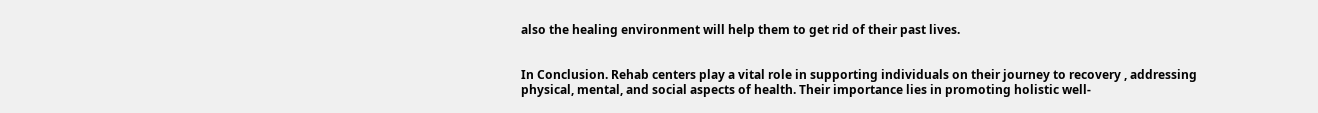also the healing environment will help them to get rid of their past lives.


In Conclusion. Rehab centers play a vital role in supporting individuals on their journey to recovery , addressing physical, mental, and social aspects of health. Their importance lies in promoting holistic well-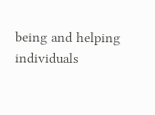being and helping individuals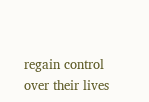regain control over their lives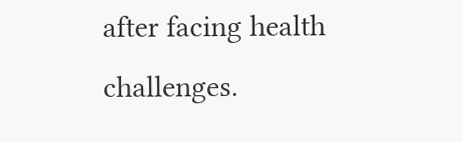after facing health challenges.